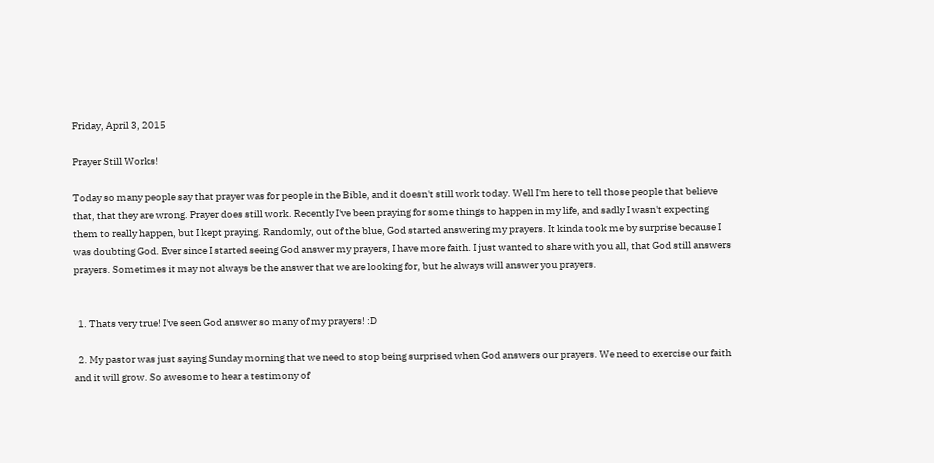Friday, April 3, 2015

Prayer Still Works!

Today so many people say that prayer was for people in the Bible, and it doesn't still work today. Well I'm here to tell those people that believe that, that they are wrong. Prayer does still work. Recently I've been praying for some things to happen in my life, and sadly I wasn't expecting them to really happen, but I kept praying. Randomly, out of the blue, God started answering my prayers. It kinda took me by surprise because I was doubting God. Ever since I started seeing God answer my prayers, I have more faith. I just wanted to share with you all, that God still answers prayers. Sometimes it may not always be the answer that we are looking for, but he always will answer you prayers.


  1. Thats very true! I've seen God answer so many of my prayers! :D

  2. My pastor was just saying Sunday morning that we need to stop being surprised when God answers our prayers. We need to exercise our faith and it will grow. So awesome to hear a testimony of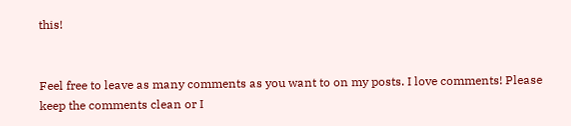this!


Feel free to leave as many comments as you want to on my posts. I love comments! Please keep the comments clean or I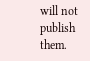will not publish them.